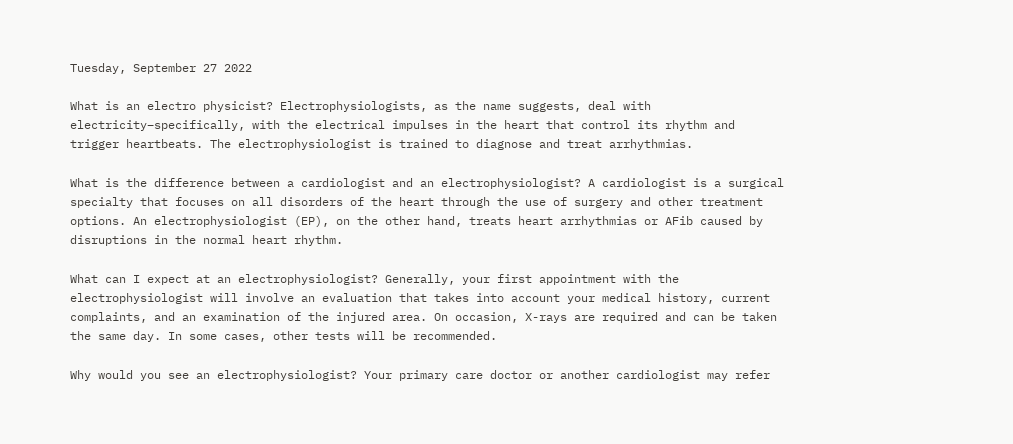Tuesday, September 27 2022

What is an electro physicist? Electrophysiologists, as the name suggests, deal with electricity–specifically, with the electrical impulses in the heart that control its rhythm and trigger heartbeats. The electrophysiologist is trained to diagnose and treat arrhythmias.

What is the difference between a cardiologist and an electrophysiologist? A cardiologist is a surgical specialty that focuses on all disorders of the heart through the use of surgery and other treatment options. An electrophysiologist (EP), on the other hand, treats heart arrhythmias or AFib caused by disruptions in the normal heart rhythm.

What can I expect at an electrophysiologist? Generally, your first appointment with the electrophysiologist will involve an evaluation that takes into account your medical history, current complaints, and an examination of the injured area. On occasion, X-rays are required and can be taken the same day. In some cases, other tests will be recommended.

Why would you see an electrophysiologist? Your primary care doctor or another cardiologist may refer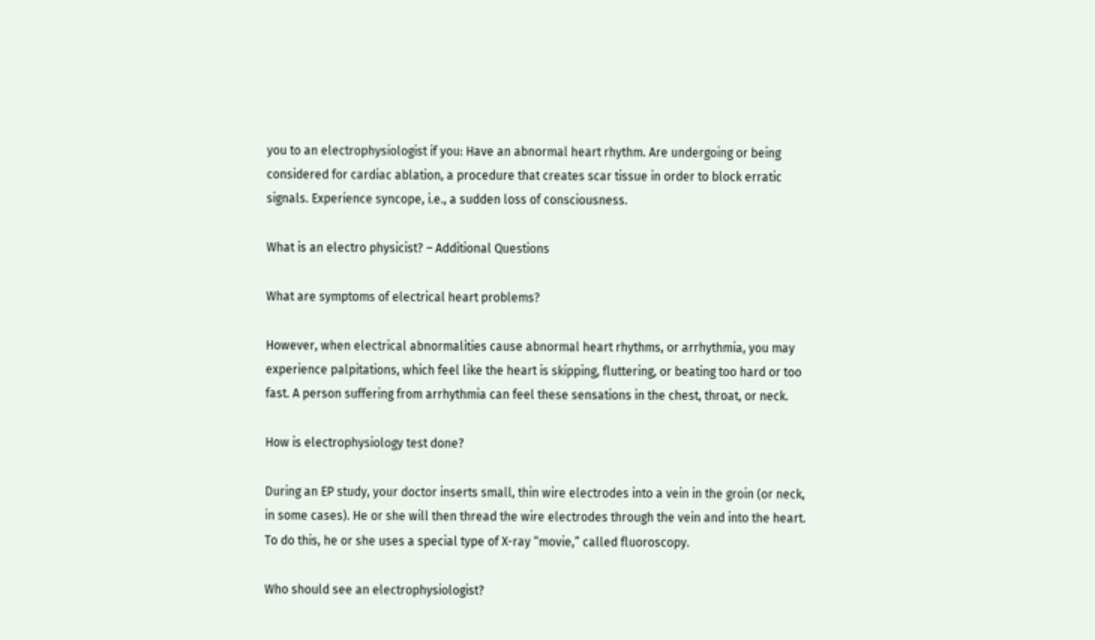you to an electrophysiologist if you: Have an abnormal heart rhythm. Are undergoing or being considered for cardiac ablation, a procedure that creates scar tissue in order to block erratic signals. Experience syncope, i.e., a sudden loss of consciousness.

What is an electro physicist? – Additional Questions

What are symptoms of electrical heart problems?

However, when electrical abnormalities cause abnormal heart rhythms, or arrhythmia, you may experience palpitations, which feel like the heart is skipping, fluttering, or beating too hard or too fast. A person suffering from arrhythmia can feel these sensations in the chest, throat, or neck.

How is electrophysiology test done?

During an EP study, your doctor inserts small, thin wire electrodes into a vein in the groin (or neck, in some cases). He or she will then thread the wire electrodes through the vein and into the heart. To do this, he or she uses a special type of X-ray “movie,” called fluoroscopy.

Who should see an electrophysiologist?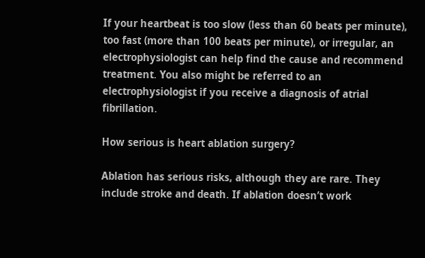If your heartbeat is too slow (less than 60 beats per minute), too fast (more than 100 beats per minute), or irregular, an electrophysiologist can help find the cause and recommend treatment. You also might be referred to an electrophysiologist if you receive a diagnosis of atrial fibrillation.

How serious is heart ablation surgery?

Ablation has serious risks, although they are rare. They include stroke and death. If ablation doesn’t work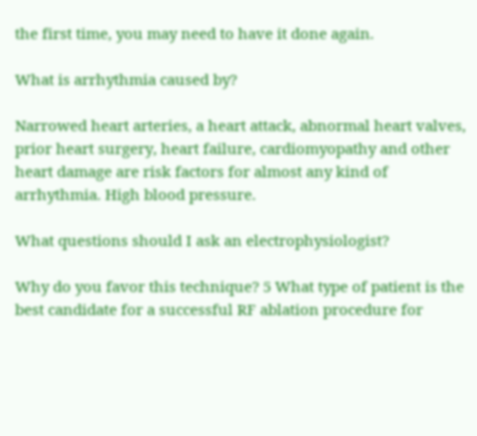the first time, you may need to have it done again.

What is arrhythmia caused by?

Narrowed heart arteries, a heart attack, abnormal heart valves, prior heart surgery, heart failure, cardiomyopathy and other heart damage are risk factors for almost any kind of arrhythmia. High blood pressure.

What questions should I ask an electrophysiologist?

Why do you favor this technique? 5 What type of patient is the best candidate for a successful RF ablation procedure for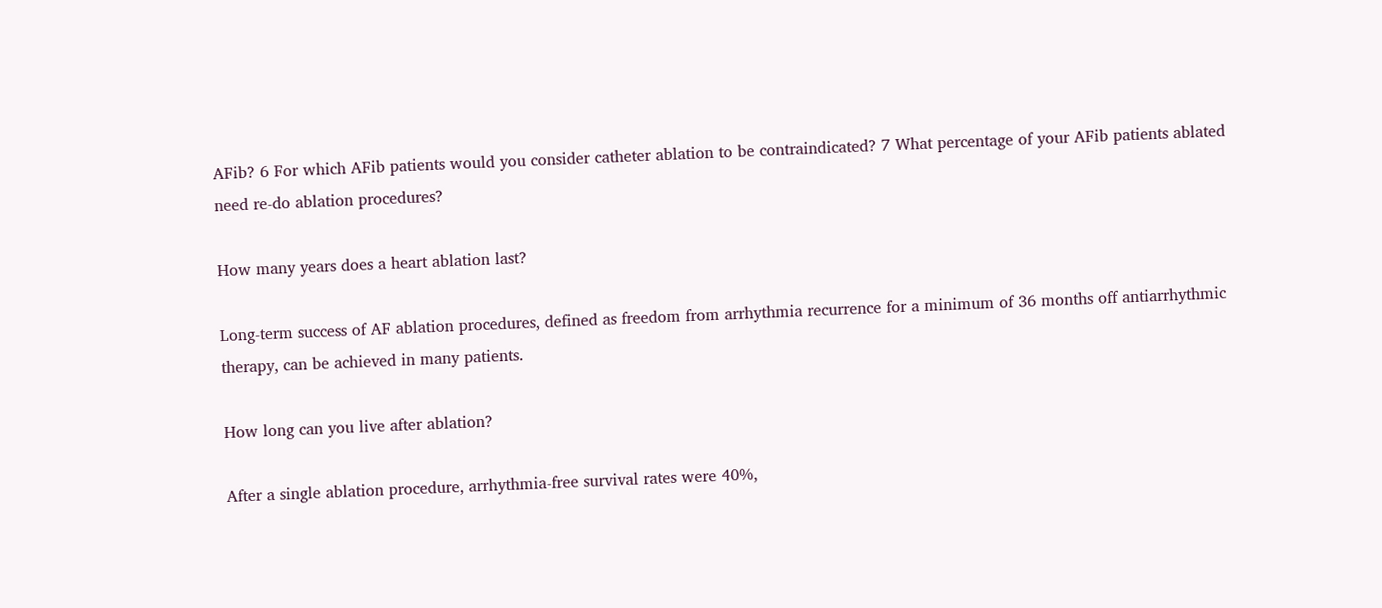AFib? 6 For which AFib patients would you consider catheter ablation to be contraindicated? 7 What percentage of your AFib patients ablated need re-do ablation procedures?

How many years does a heart ablation last?

Long-term success of AF ablation procedures, defined as freedom from arrhythmia recurrence for a minimum of 36 months off antiarrhythmic therapy, can be achieved in many patients.

How long can you live after ablation?

After a single ablation procedure, arrhythmia-free survival rates were 40%,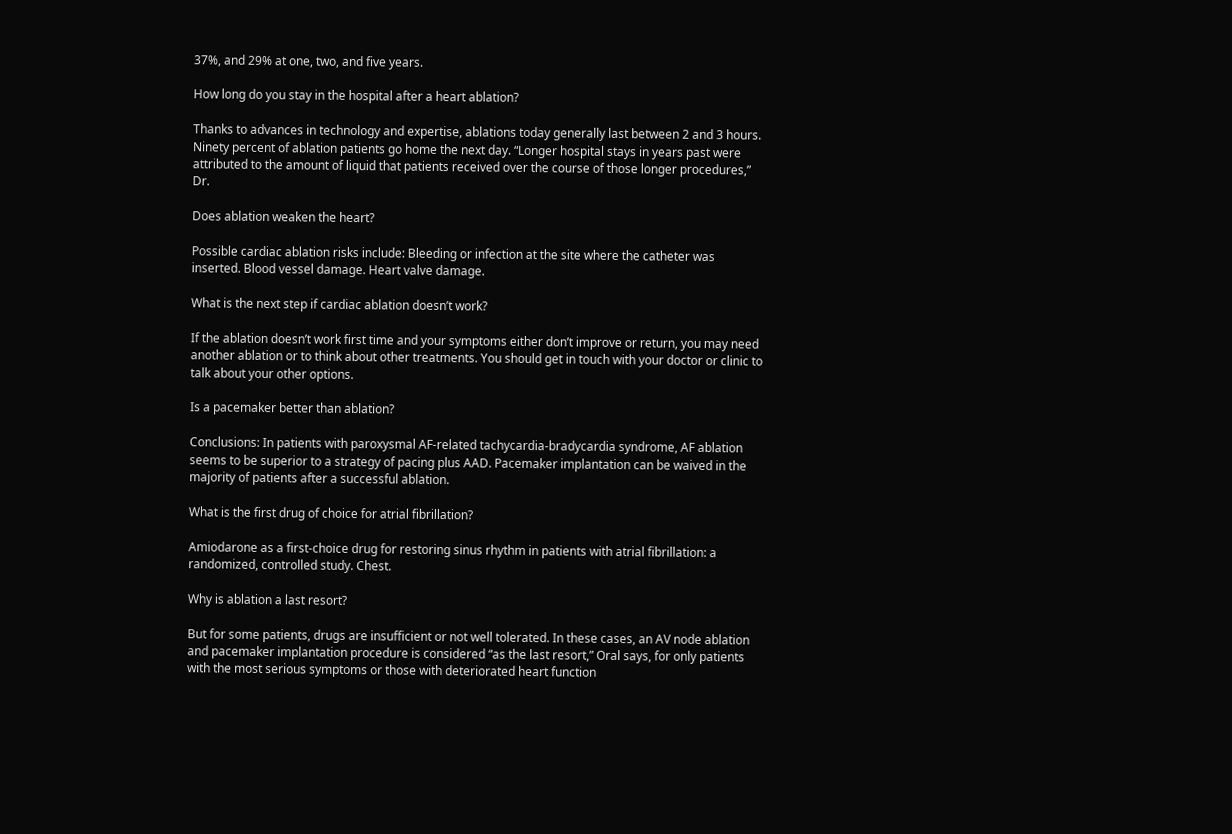37%, and 29% at one, two, and five years.

How long do you stay in the hospital after a heart ablation?

Thanks to advances in technology and expertise, ablations today generally last between 2 and 3 hours. Ninety percent of ablation patients go home the next day. “Longer hospital stays in years past were attributed to the amount of liquid that patients received over the course of those longer procedures,” Dr.

Does ablation weaken the heart?

Possible cardiac ablation risks include: Bleeding or infection at the site where the catheter was inserted. Blood vessel damage. Heart valve damage.

What is the next step if cardiac ablation doesn’t work?

If the ablation doesn’t work first time and your symptoms either don’t improve or return, you may need another ablation or to think about other treatments. You should get in touch with your doctor or clinic to talk about your other options.

Is a pacemaker better than ablation?

Conclusions: In patients with paroxysmal AF-related tachycardia-bradycardia syndrome, AF ablation seems to be superior to a strategy of pacing plus AAD. Pacemaker implantation can be waived in the majority of patients after a successful ablation.

What is the first drug of choice for atrial fibrillation?

Amiodarone as a first-choice drug for restoring sinus rhythm in patients with atrial fibrillation: a randomized, controlled study. Chest.

Why is ablation a last resort?

But for some patients, drugs are insufficient or not well tolerated. In these cases, an AV node ablation and pacemaker implantation procedure is considered “as the last resort,” Oral says, for only patients with the most serious symptoms or those with deteriorated heart function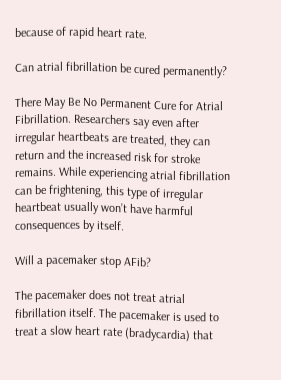because of rapid heart rate.

Can atrial fibrillation be cured permanently?

There May Be No Permanent Cure for Atrial Fibrillation. Researchers say even after irregular heartbeats are treated, they can return and the increased risk for stroke remains. While experiencing atrial fibrillation can be frightening, this type of irregular heartbeat usually won’t have harmful consequences by itself.

Will a pacemaker stop AFib?

The pacemaker does not treat atrial fibrillation itself. The pacemaker is used to treat a slow heart rate (bradycardia) that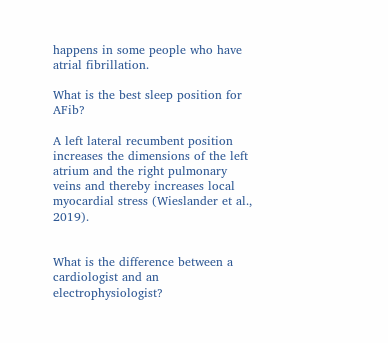happens in some people who have atrial fibrillation.

What is the best sleep position for AFib?

A left lateral recumbent position increases the dimensions of the left atrium and the right pulmonary veins and thereby increases local myocardial stress (Wieslander et al., 2019).


What is the difference between a cardiologist and an electrophysiologist?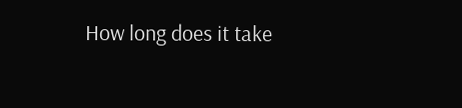How long does it take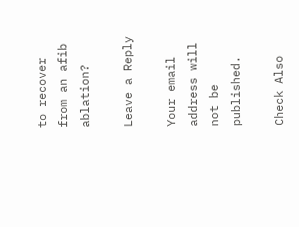to recover from an afib ablation?

Leave a Reply

Your email address will not be published.

Check Also